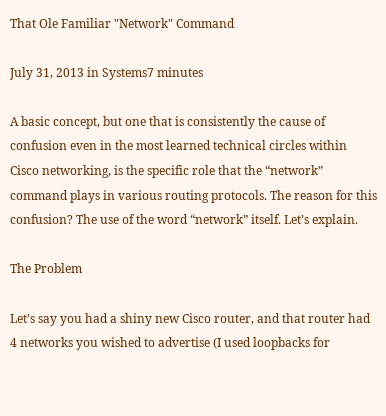That Ole Familiar "Network" Command

July 31, 2013 in Systems7 minutes

A basic concept, but one that is consistently the cause of confusion even in the most learned technical circles within Cisco networking, is the specific role that the “network” command plays in various routing protocols. The reason for this confusion? The use of the word “network” itself. Let’s explain.

The Problem

Let’s say you had a shiny new Cisco router, and that router had 4 networks you wished to advertise (I used loopbacks for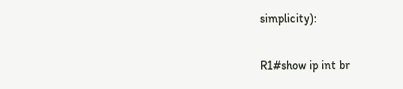simplicity):

R1#show ip int br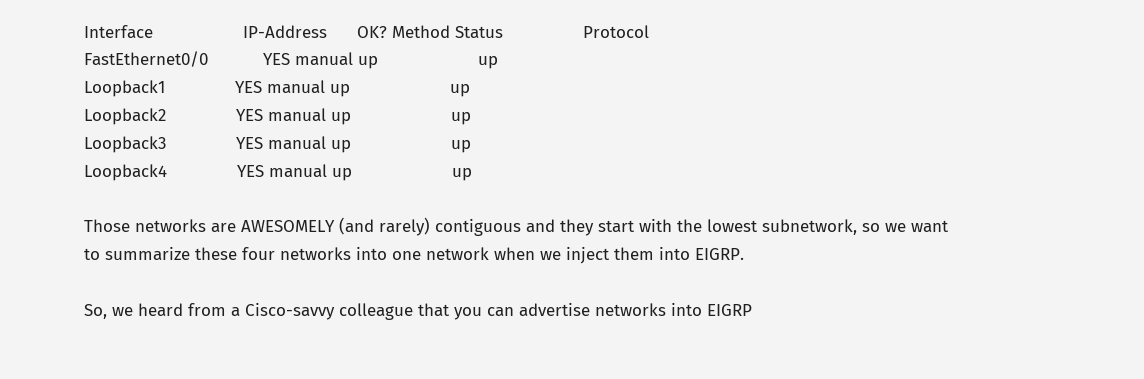Interface                  IP-Address      OK? Method Status                Protocol
FastEthernet0/0           YES manual up                    up
Loopback1              YES manual up                    up
Loopback2              YES manual up                    up
Loopback3              YES manual up                    up
Loopback4              YES manual up                    up

Those networks are AWESOMELY (and rarely) contiguous and they start with the lowest subnetwork, so we want to summarize these four networks into one network when we inject them into EIGRP.

So, we heard from a Cisco-savvy colleague that you can advertise networks into EIGRP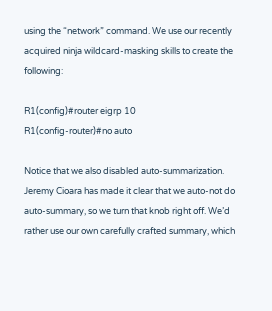using the “network” command. We use our recently acquired ninja wildcard-masking skills to create the following:

R1(config)#router eigrp 10
R1(config-router)#no auto

Notice that we also disabled auto-summarization. Jeremy Cioara has made it clear that we auto-not do auto-summary, so we turn that knob right off. We’d rather use our own carefully crafted summary, which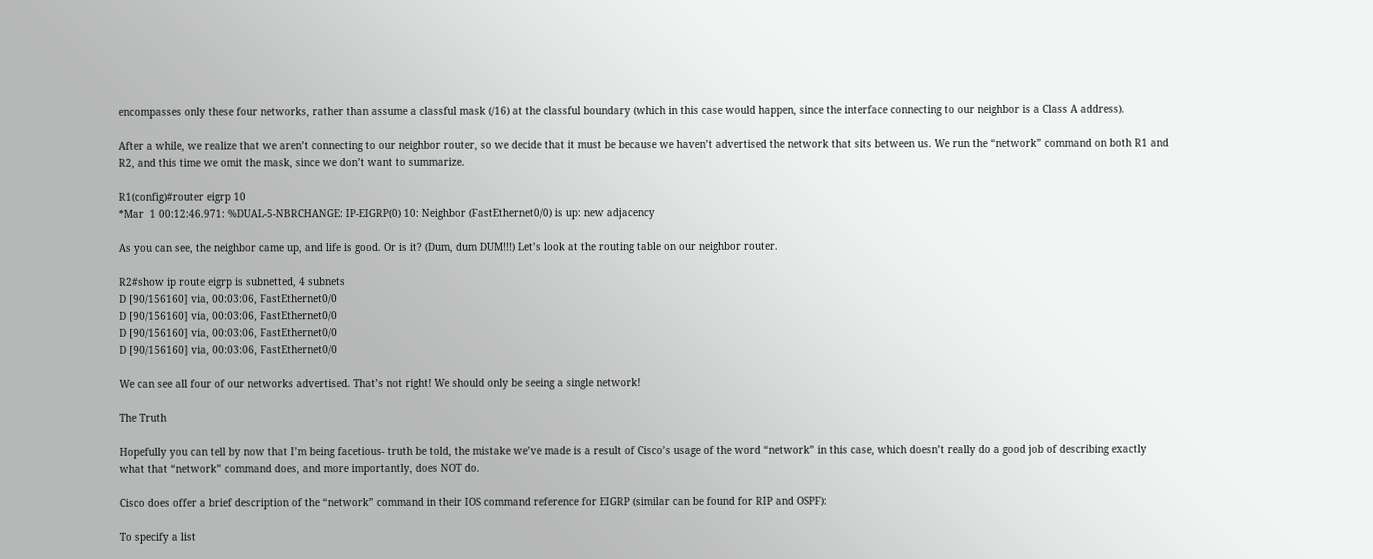encompasses only these four networks, rather than assume a classful mask (/16) at the classful boundary (which in this case would happen, since the interface connecting to our neighbor is a Class A address).

After a while, we realize that we aren’t connecting to our neighbor router, so we decide that it must be because we haven’t advertised the network that sits between us. We run the “network” command on both R1 and R2, and this time we omit the mask, since we don’t want to summarize.

R1(config)#router eigrp 10
*Mar  1 00:12:46.971: %DUAL-5-NBRCHANGE: IP-EIGRP(0) 10: Neighbor (FastEthernet0/0) is up: new adjacency

As you can see, the neighbor came up, and life is good. Or is it? (Dum, dum DUM!!!) Let’s look at the routing table on our neighbor router.

R2#show ip route eigrp is subnetted, 4 subnets
D [90/156160] via, 00:03:06, FastEthernet0/0
D [90/156160] via, 00:03:06, FastEthernet0/0
D [90/156160] via, 00:03:06, FastEthernet0/0
D [90/156160] via, 00:03:06, FastEthernet0/0

We can see all four of our networks advertised. That’s not right! We should only be seeing a single network!

The Truth

Hopefully you can tell by now that I’m being facetious- truth be told, the mistake we’ve made is a result of Cisco’s usage of the word “network” in this case, which doesn’t really do a good job of describing exactly what that “network” command does, and more importantly, does NOT do.

Cisco does offer a brief description of the “network” command in their IOS command reference for EIGRP (similar can be found for RIP and OSPF):

To specify a list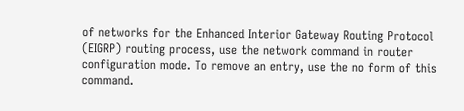of networks for the Enhanced Interior Gateway Routing Protocol (EIGRP) routing process, use the network command in router configuration mode. To remove an entry, use the no form of this command.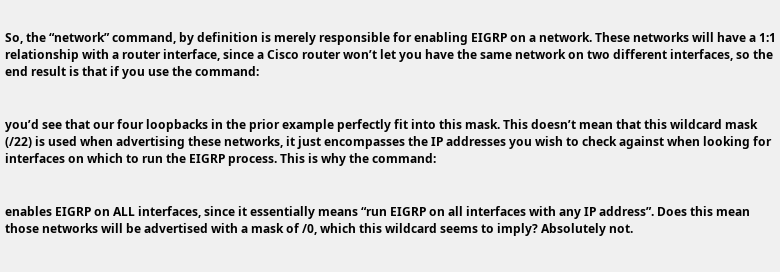So, the “network” command, by definition is merely responsible for enabling EIGRP on a network. These networks will have a 1:1 relationship with a router interface, since a Cisco router won’t let you have the same network on two different interfaces, so the end result is that if you use the command:


you’d see that our four loopbacks in the prior example perfectly fit into this mask. This doesn’t mean that this wildcard mask (/22) is used when advertising these networks, it just encompasses the IP addresses you wish to check against when looking for interfaces on which to run the EIGRP process. This is why the command:


enables EIGRP on ALL interfaces, since it essentially means “run EIGRP on all interfaces with any IP address”. Does this mean those networks will be advertised with a mask of /0, which this wildcard seems to imply? Absolutely not.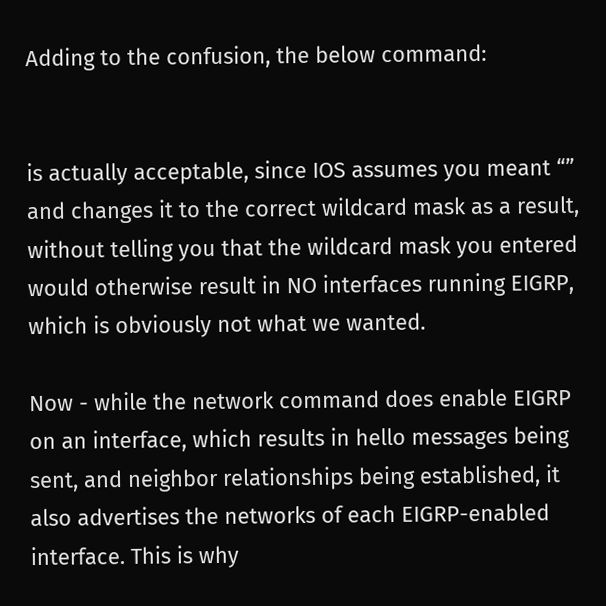Adding to the confusion, the below command:


is actually acceptable, since IOS assumes you meant “” and changes it to the correct wildcard mask as a result, without telling you that the wildcard mask you entered would otherwise result in NO interfaces running EIGRP, which is obviously not what we wanted.

Now - while the network command does enable EIGRP on an interface, which results in hello messages being sent, and neighbor relationships being established, it also advertises the networks of each EIGRP-enabled interface. This is why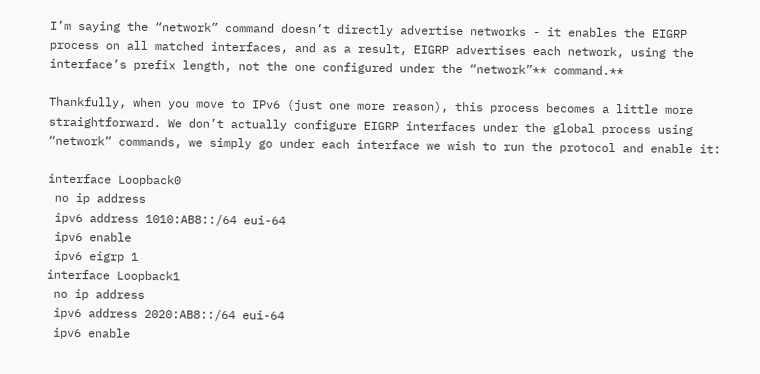I’m saying the “network” command doesn’t directly advertise networks - it enables the EIGRP process on all matched interfaces, and as a result, EIGRP advertises each network, using the interface’s prefix length, not the one configured under the “network”** command.**

Thankfully, when you move to IPv6 (just one more reason), this process becomes a little more straightforward. We don’t actually configure EIGRP interfaces under the global process using “network” commands, we simply go under each interface we wish to run the protocol and enable it:

interface Loopback0
 no ip address
 ipv6 address 1010:AB8::/64 eui-64
 ipv6 enable
 ipv6 eigrp 1
interface Loopback1
 no ip address
 ipv6 address 2020:AB8::/64 eui-64
 ipv6 enable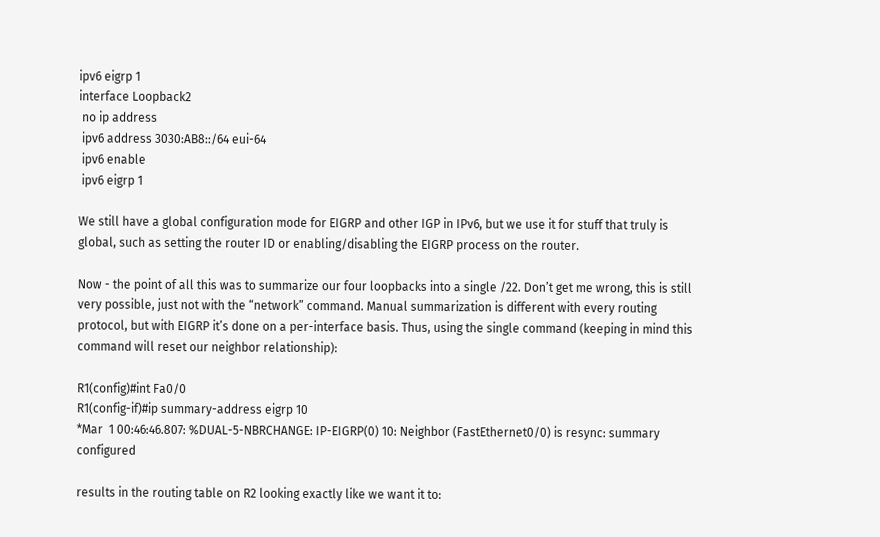ipv6 eigrp 1
interface Loopback2
 no ip address
 ipv6 address 3030:AB8::/64 eui-64
 ipv6 enable
 ipv6 eigrp 1

We still have a global configuration mode for EIGRP and other IGP in IPv6, but we use it for stuff that truly is global, such as setting the router ID or enabling/disabling the EIGRP process on the router.

Now - the point of all this was to summarize our four loopbacks into a single /22. Don’t get me wrong, this is still very possible, just not with the “network” command. Manual summarization is different with every routing protocol, but with EIGRP it’s done on a per-interface basis. Thus, using the single command (keeping in mind this command will reset our neighbor relationship):

R1(config)#int Fa0/0
R1(config-if)#ip summary-address eigrp 10
*Mar  1 00:46:46.807: %DUAL-5-NBRCHANGE: IP-EIGRP(0) 10: Neighbor (FastEthernet0/0) is resync: summary configured

results in the routing table on R2 looking exactly like we want it to: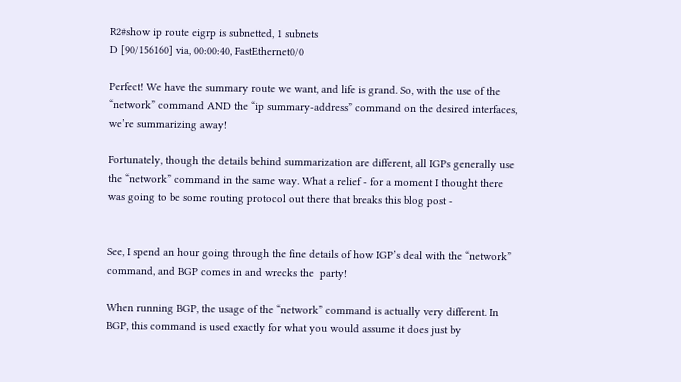R2#show ip route eigrp is subnetted, 1 subnets
D [90/156160] via, 00:00:40, FastEthernet0/0

Perfect! We have the summary route we want, and life is grand. So, with the use of the “network” command AND the “ip summary-address” command on the desired interfaces, we’re summarizing away!

Fortunately, though the details behind summarization are different, all IGPs generally use the “network” command in the same way. What a relief - for a moment I thought there was going to be some routing protocol out there that breaks this blog post -


See, I spend an hour going through the fine details of how IGP’s deal with the “network” command, and BGP comes in and wrecks the  party!

When running BGP, the usage of the “network” command is actually very different. In BGP, this command is used exactly for what you would assume it does just by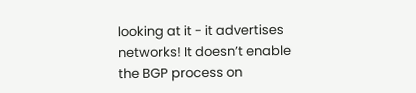looking at it - it advertises networks! It doesn’t enable the BGP process on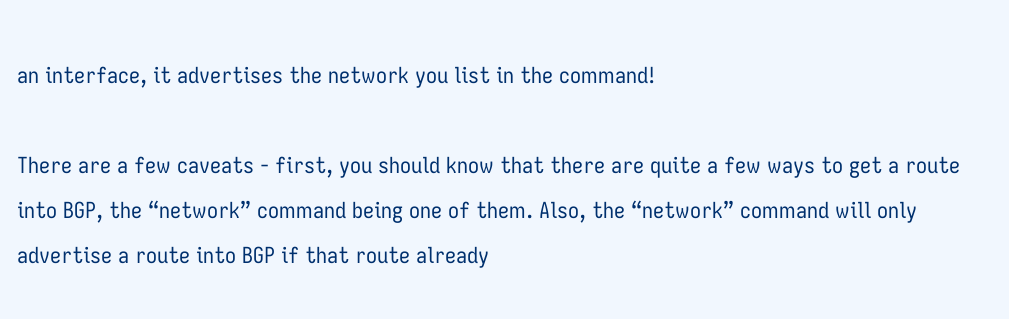an interface, it advertises the network you list in the command!

There are a few caveats - first, you should know that there are quite a few ways to get a route into BGP, the “network” command being one of them. Also, the “network” command will only advertise a route into BGP if that route already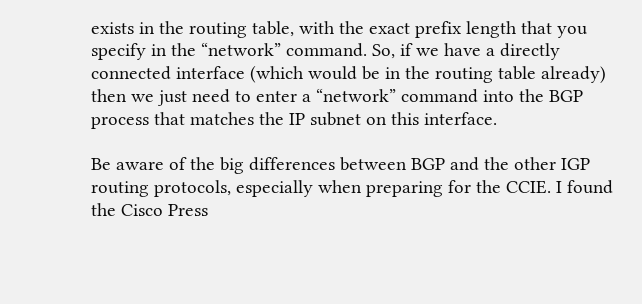exists in the routing table, with the exact prefix length that you specify in the “network” command. So, if we have a directly connected interface (which would be in the routing table already) then we just need to enter a “network” command into the BGP process that matches the IP subnet on this interface.

Be aware of the big differences between BGP and the other IGP routing protocols, especially when preparing for the CCIE. I found the Cisco Press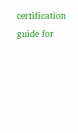certification guide for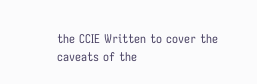the CCIE Written to cover the caveats of the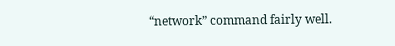“network” command fairly well.